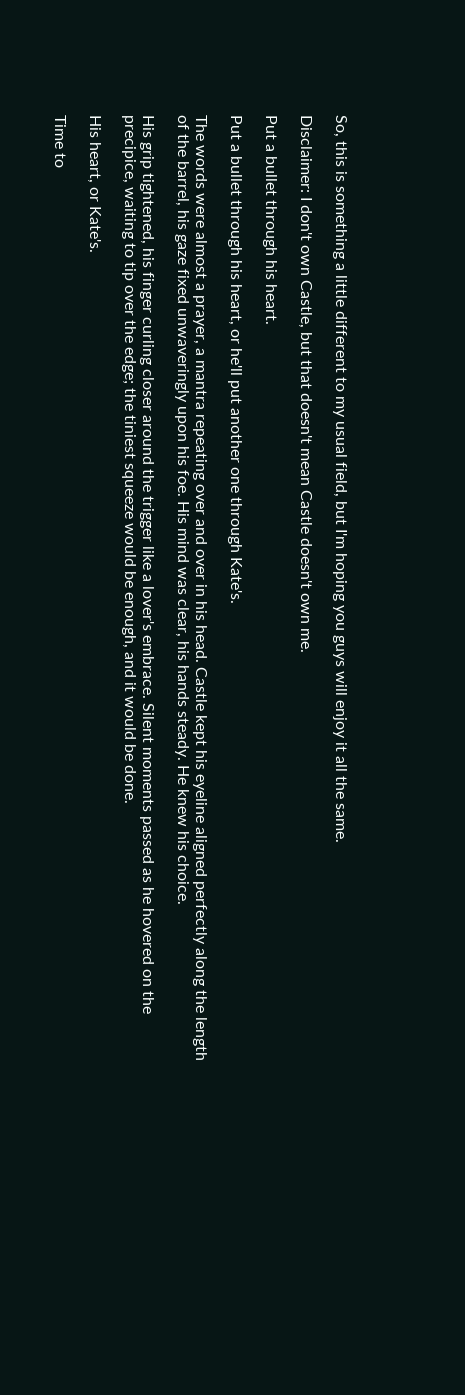So, this is something a little different to my usual field, but I'm hoping you guys will enjoy it all the same.

Disclaimer: I don't own Castle, but that doesn't mean Castle doesn't own me.

Put a bullet through his heart.

Put a bullet through his heart, or he'll put another one through Kate's.

The words were almost a prayer, a mantra repeating over and over in his head. Castle kept his eyeline aligned perfectly along the length of the barrel, his gaze fixed unwaveringly upon his foe. His mind was clear, his hands steady. He knew his choice.

His grip tightened, his finger curling closer around the trigger like a lover's embrace. Silent moments passed as he hovered on the precipice, waiting to tip over the edge; the tiniest squeeze would be enough, and it would be done.

His heart, or Kate's.

Time to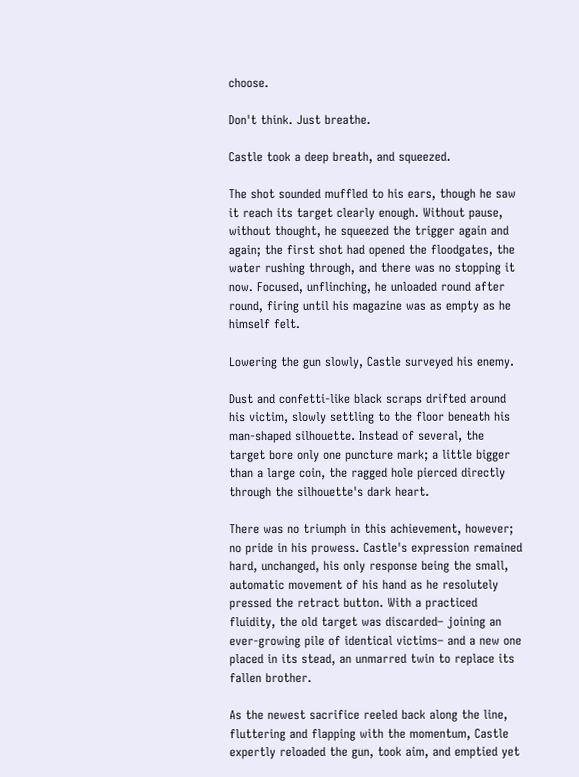choose.

Don't think. Just breathe.

Castle took a deep breath, and squeezed.

The shot sounded muffled to his ears, though he saw it reach its target clearly enough. Without pause, without thought, he squeezed the trigger again and again; the first shot had opened the floodgates, the water rushing through, and there was no stopping it now. Focused, unflinching, he unloaded round after round, firing until his magazine was as empty as he himself felt.

Lowering the gun slowly, Castle surveyed his enemy.

Dust and confetti-like black scraps drifted around his victim, slowly settling to the floor beneath his man-shaped silhouette. Instead of several, the target bore only one puncture mark; a little bigger than a large coin, the ragged hole pierced directly through the silhouette's dark heart.

There was no triumph in this achievement, however; no pride in his prowess. Castle's expression remained hard, unchanged, his only response being the small, automatic movement of his hand as he resolutely pressed the retract button. With a practiced fluidity, the old target was discarded– joining an ever-growing pile of identical victims– and a new one placed in its stead, an unmarred twin to replace its fallen brother.

As the newest sacrifice reeled back along the line, fluttering and flapping with the momentum, Castle expertly reloaded the gun, took aim, and emptied yet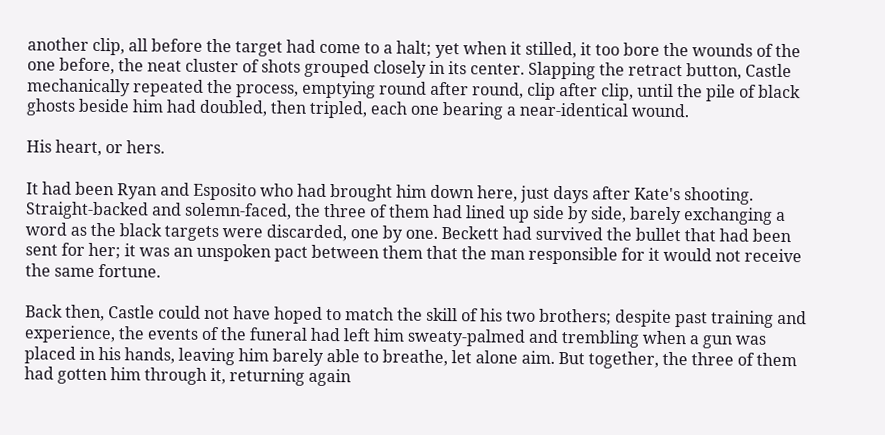another clip, all before the target had come to a halt; yet when it stilled, it too bore the wounds of the one before, the neat cluster of shots grouped closely in its center. Slapping the retract button, Castle mechanically repeated the process, emptying round after round, clip after clip, until the pile of black ghosts beside him had doubled, then tripled, each one bearing a near-identical wound.

His heart, or hers.

It had been Ryan and Esposito who had brought him down here, just days after Kate's shooting. Straight-backed and solemn-faced, the three of them had lined up side by side, barely exchanging a word as the black targets were discarded, one by one. Beckett had survived the bullet that had been sent for her; it was an unspoken pact between them that the man responsible for it would not receive the same fortune.

Back then, Castle could not have hoped to match the skill of his two brothers; despite past training and experience, the events of the funeral had left him sweaty-palmed and trembling when a gun was placed in his hands, leaving him barely able to breathe, let alone aim. But together, the three of them had gotten him through it, returning again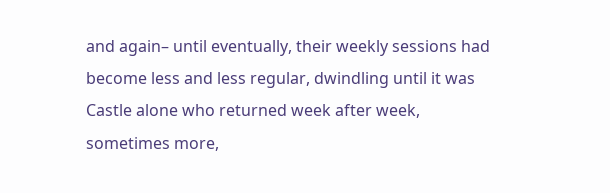and again– until eventually, their weekly sessions had become less and less regular, dwindling until it was Castle alone who returned week after week, sometimes more,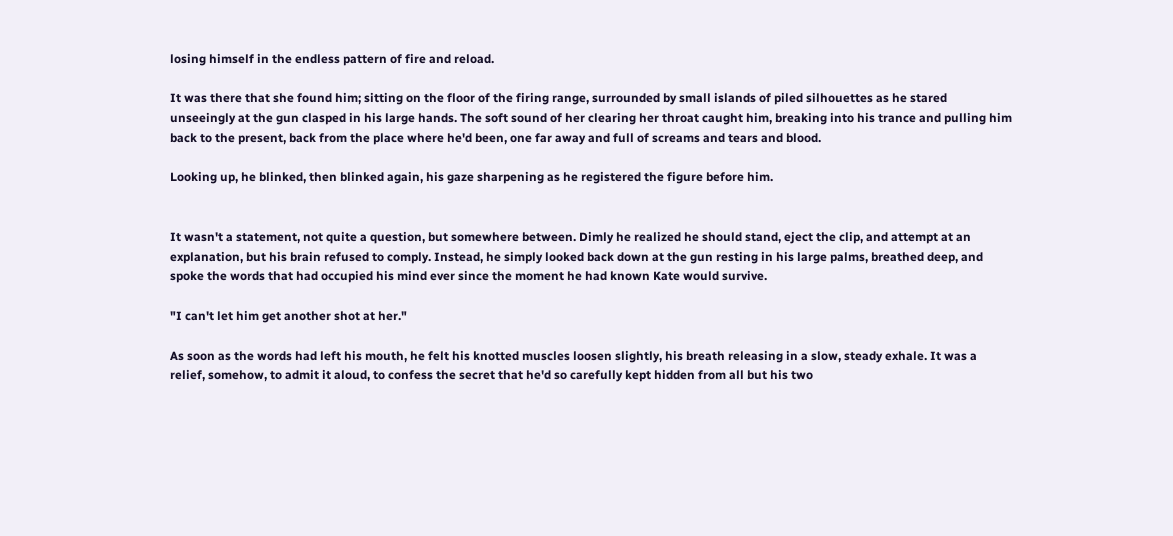losing himself in the endless pattern of fire and reload.

It was there that she found him; sitting on the floor of the firing range, surrounded by small islands of piled silhouettes as he stared unseeingly at the gun clasped in his large hands. The soft sound of her clearing her throat caught him, breaking into his trance and pulling him back to the present, back from the place where he'd been, one far away and full of screams and tears and blood.

Looking up, he blinked, then blinked again, his gaze sharpening as he registered the figure before him.


It wasn't a statement, not quite a question, but somewhere between. Dimly he realized he should stand, eject the clip, and attempt at an explanation, but his brain refused to comply. Instead, he simply looked back down at the gun resting in his large palms, breathed deep, and spoke the words that had occupied his mind ever since the moment he had known Kate would survive.

"I can't let him get another shot at her."

As soon as the words had left his mouth, he felt his knotted muscles loosen slightly, his breath releasing in a slow, steady exhale. It was a relief, somehow, to admit it aloud, to confess the secret that he'd so carefully kept hidden from all but his two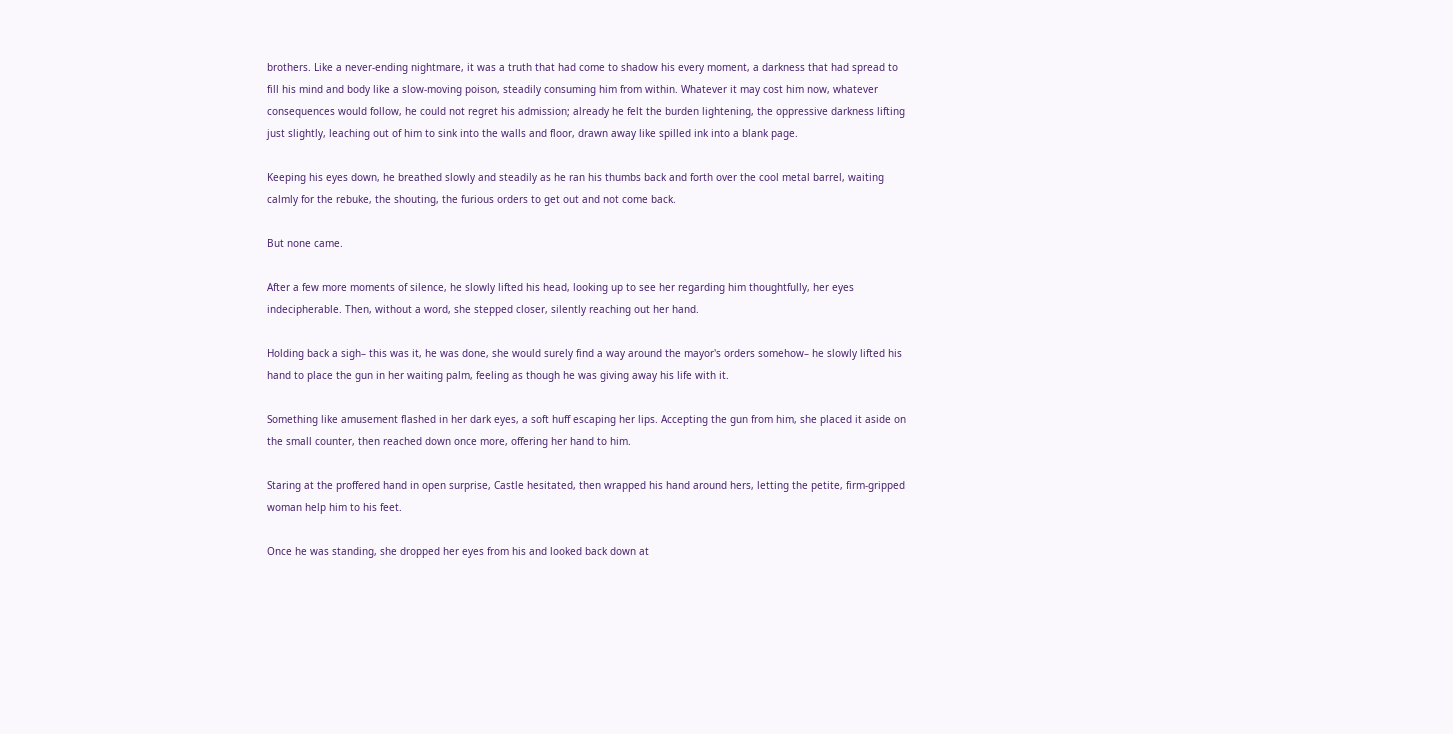brothers. Like a never-ending nightmare, it was a truth that had come to shadow his every moment, a darkness that had spread to fill his mind and body like a slow-moving poison, steadily consuming him from within. Whatever it may cost him now, whatever consequences would follow, he could not regret his admission; already he felt the burden lightening, the oppressive darkness lifting just slightly, leaching out of him to sink into the walls and floor, drawn away like spilled ink into a blank page.

Keeping his eyes down, he breathed slowly and steadily as he ran his thumbs back and forth over the cool metal barrel, waiting calmly for the rebuke, the shouting, the furious orders to get out and not come back.

But none came.

After a few more moments of silence, he slowly lifted his head, looking up to see her regarding him thoughtfully, her eyes indecipherable. Then, without a word, she stepped closer, silently reaching out her hand.

Holding back a sigh– this was it, he was done, she would surely find a way around the mayor's orders somehow– he slowly lifted his hand to place the gun in her waiting palm, feeling as though he was giving away his life with it.

Something like amusement flashed in her dark eyes, a soft huff escaping her lips. Accepting the gun from him, she placed it aside on the small counter, then reached down once more, offering her hand to him.

Staring at the proffered hand in open surprise, Castle hesitated, then wrapped his hand around hers, letting the petite, firm-gripped woman help him to his feet.

Once he was standing, she dropped her eyes from his and looked back down at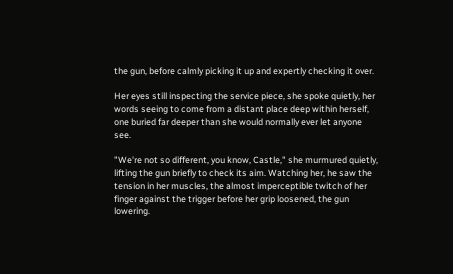the gun, before calmly picking it up and expertly checking it over.

Her eyes still inspecting the service piece, she spoke quietly, her words seeing to come from a distant place deep within herself, one buried far deeper than she would normally ever let anyone see.

"We're not so different, you know, Castle," she murmured quietly, lifting the gun briefly to check its aim. Watching her, he saw the tension in her muscles, the almost imperceptible twitch of her finger against the trigger before her grip loosened, the gun lowering.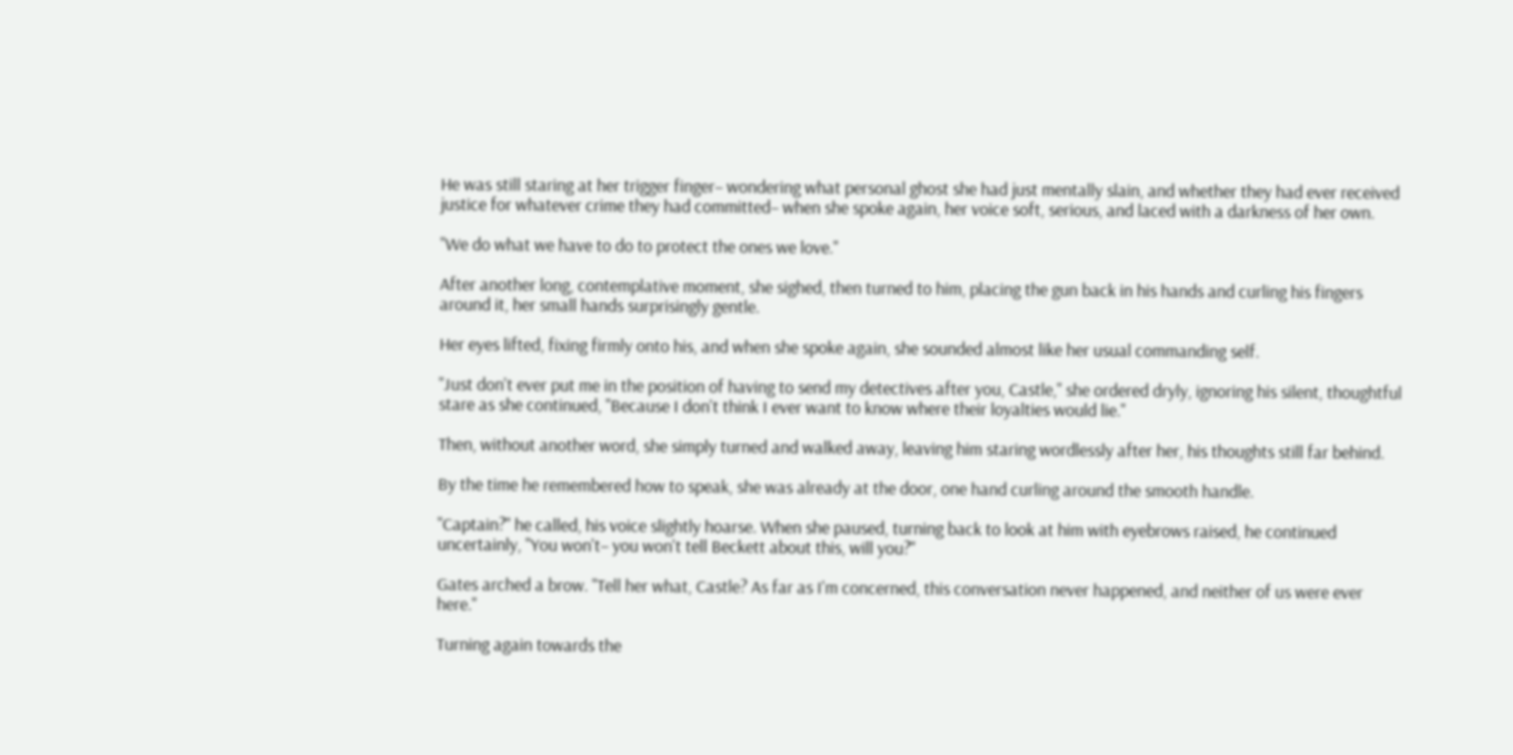He was still staring at her trigger finger– wondering what personal ghost she had just mentally slain, and whether they had ever received justice for whatever crime they had committed– when she spoke again, her voice soft, serious, and laced with a darkness of her own.

"We do what we have to do to protect the ones we love."

After another long, contemplative moment, she sighed, then turned to him, placing the gun back in his hands and curling his fingers around it, her small hands surprisingly gentle.

Her eyes lifted, fixing firmly onto his, and when she spoke again, she sounded almost like her usual commanding self.

"Just don't ever put me in the position of having to send my detectives after you, Castle," she ordered dryly, ignoring his silent, thoughtful stare as she continued, "Because I don't think I ever want to know where their loyalties would lie."

Then, without another word, she simply turned and walked away, leaving him staring wordlessly after her, his thoughts still far behind.

By the time he remembered how to speak, she was already at the door, one hand curling around the smooth handle.

"Captain?" he called, his voice slightly hoarse. When she paused, turning back to look at him with eyebrows raised, he continued uncertainly, "You won't– you won't tell Beckett about this, will you?"

Gates arched a brow. "Tell her what, Castle? As far as I'm concerned, this conversation never happened, and neither of us were ever here."

Turning again towards the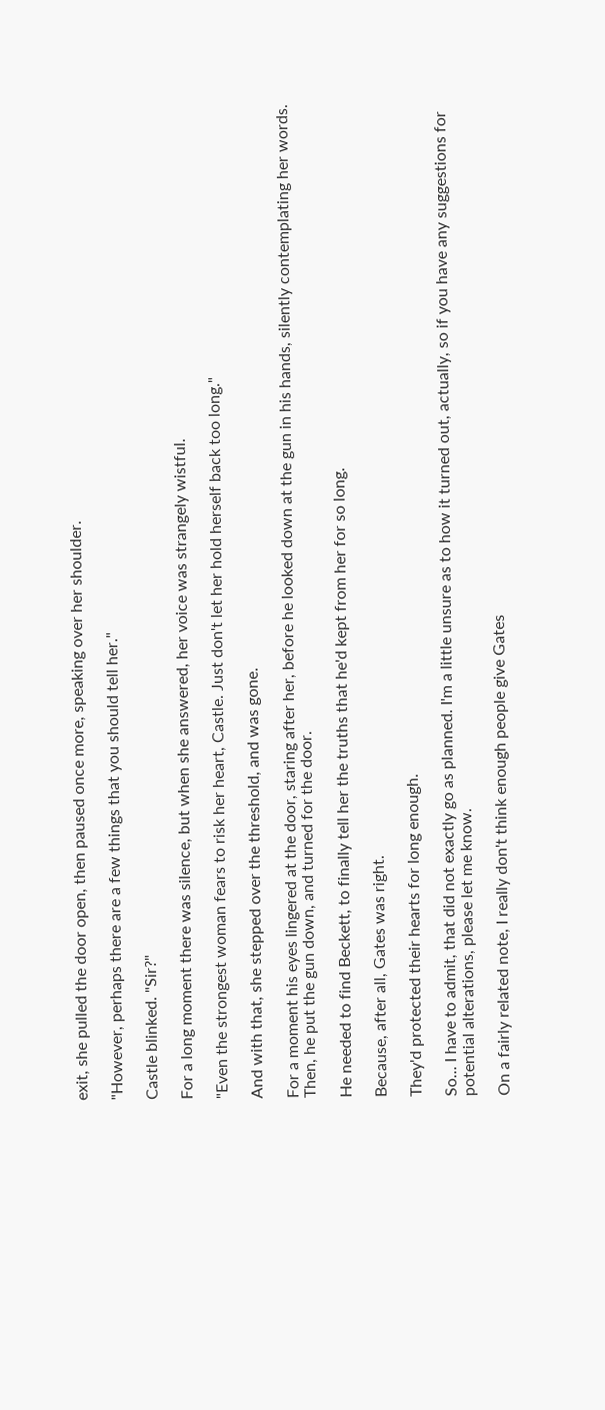exit, she pulled the door open, then paused once more, speaking over her shoulder.

"However, perhaps there are a few things that you should tell her."

Castle blinked. "Sir?"

For a long moment there was silence, but when she answered, her voice was strangely wistful.

"Even the strongest woman fears to risk her heart, Castle. Just don't let her hold herself back too long."

And with that, she stepped over the threshold, and was gone.

For a moment his eyes lingered at the door, staring after her, before he looked down at the gun in his hands, silently contemplating her words. Then, he put the gun down, and turned for the door.

He needed to find Beckett, to finally tell her the truths that he'd kept from her for so long.

Because, after all, Gates was right.

They'd protected their hearts for long enough.

So... I have to admit, that did not exactly go as planned. I'm a little unsure as to how it turned out, actually, so if you have any suggestions for potential alterations, please let me know.

On a fairly related note, I really don't think enough people give Gates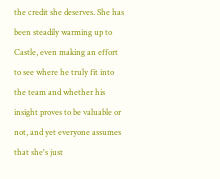the credit she deserves. She has been steadily warming up to Castle, even making an effort to see where he truly fit into the team and whether his insight proves to be valuable or not, and yet everyone assumes that she's just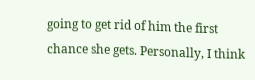going to get rid of him the first chance she gets. Personally, I think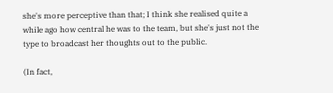she's more perceptive than that; I think she realised quite a while ago how central he was to the team, but she's just not the type to broadcast her thoughts out to the public.

(In fact,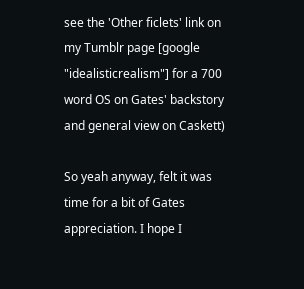see the 'Other ficlets' link on my Tumblr page [google "idealisticrealism"] for a 700 word OS on Gates' backstory and general view on Caskett)

So yeah anyway, felt it was time for a bit of Gates appreciation. I hope I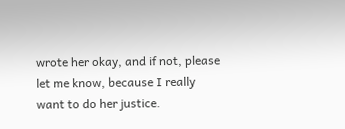wrote her okay, and if not, please let me know, because I really want to do her justice.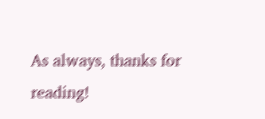As always, thanks for reading!